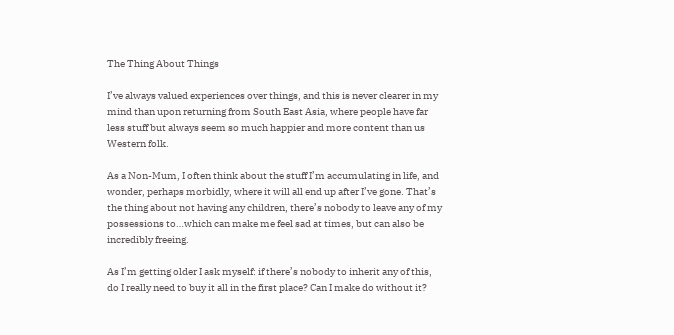The Thing About Things

I’ve always valued experiences over things, and this is never clearer in my mind than upon returning from South East Asia, where people have far less stuff but always seem so much happier and more content than us Western folk.

As a Non-Mum, I often think about the stuff I’m accumulating in life, and wonder, perhaps morbidly, where it will all end up after I’ve gone. That’s the thing about not having any children, there’s nobody to leave any of my possessions to…which can make me feel sad at times, but can also be incredibly freeing.

As I’m getting older I ask myself: if there’s nobody to inherit any of this, do I really need to buy it all in the first place? Can I make do without it?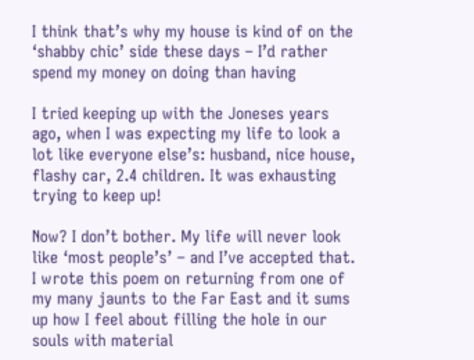I think that’s why my house is kind of on the ‘shabby chic’ side these days – I’d rather spend my money on doing than having

I tried keeping up with the Joneses years ago, when I was expecting my life to look a lot like everyone else’s: husband, nice house, flashy car, 2.4 children. It was exhausting trying to keep up!

Now? I don’t bother. My life will never look like ‘most people’s’ – and I’ve accepted that. I wrote this poem on returning from one of my many jaunts to the Far East and it sums up how I feel about filling the hole in our souls with material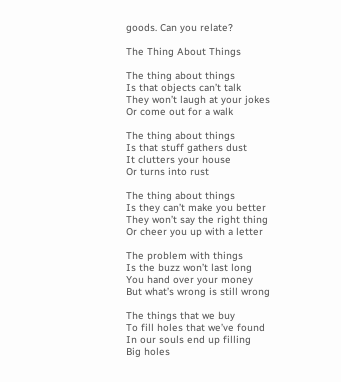goods. Can you relate?

The Thing About Things

The thing about things
Is that objects can’t talk
They won’t laugh at your jokes
Or come out for a walk

The thing about things
Is that stuff gathers dust
It clutters your house
Or turns into rust

The thing about things
Is they can’t make you better
They won’t say the right thing
Or cheer you up with a letter

The problem with things
Is the buzz won’t last long
You hand over your money
But what’s wrong is still wrong

The things that we buy
To fill holes that we’ve found
In our souls end up filling
Big holes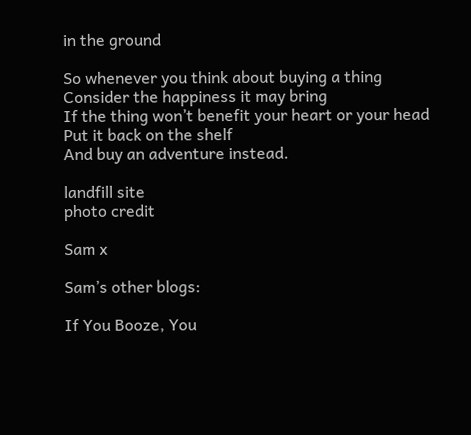in the ground

So whenever you think about buying a thing
Consider the happiness it may bring
If the thing won’t benefit your heart or your head
Put it back on the shelf
And buy an adventure instead.

landfill site
photo credit

Sam x

Sam’s other blogs:

If You Booze, You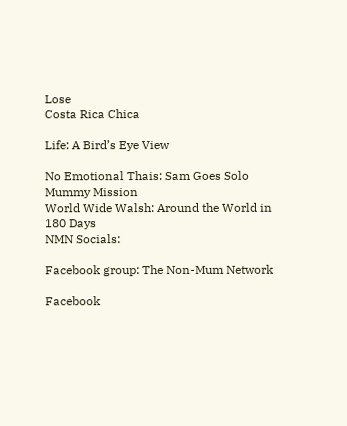Lose
Costa Rica Chica

Life: A Bird’s Eye View

No Emotional Thais: Sam Goes Solo
Mummy Mission
World Wide Walsh: Around the World in 180 Days
NMN Socials:

Facebook group: The Non-Mum Network

Facebook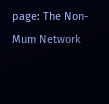page: The Non-Mum Network